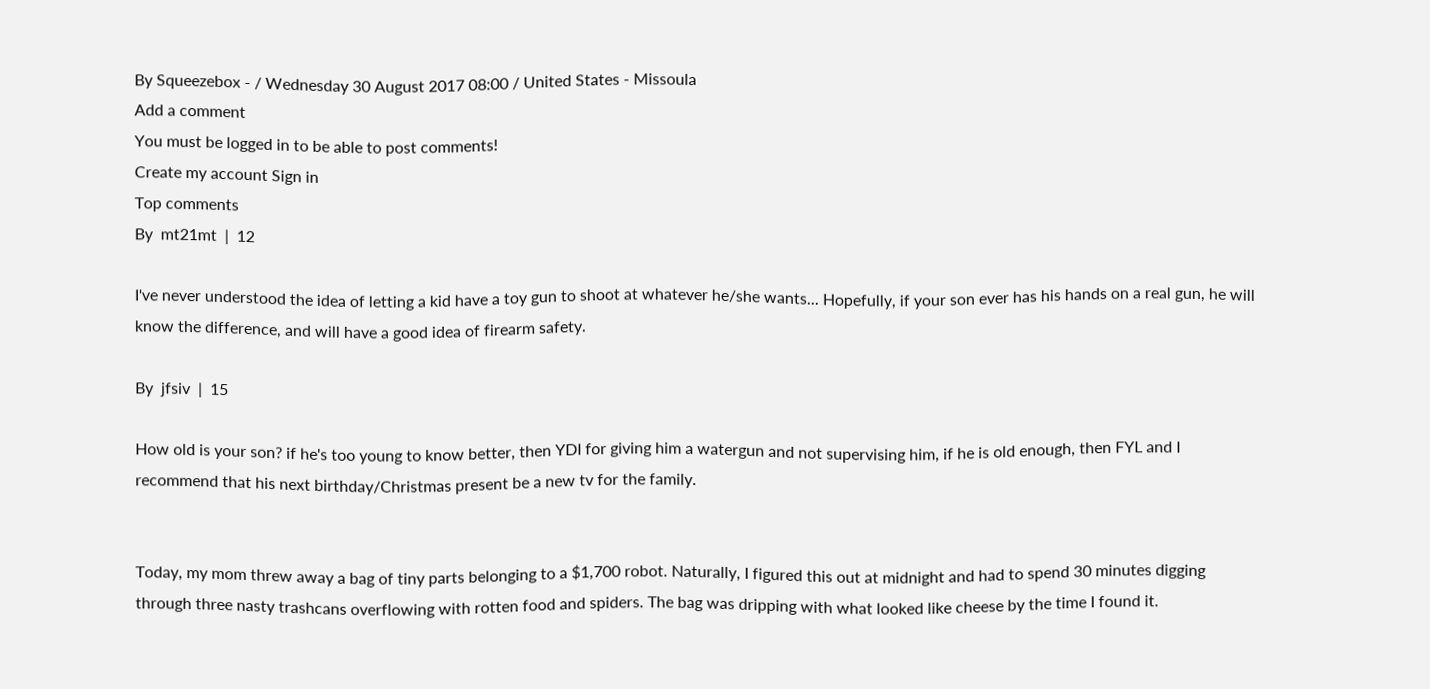By Squeezebox - / Wednesday 30 August 2017 08:00 / United States - Missoula
Add a comment
You must be logged in to be able to post comments!
Create my account Sign in
Top comments
By  mt21mt  |  12

I've never understood the idea of letting a kid have a toy gun to shoot at whatever he/she wants... Hopefully, if your son ever has his hands on a real gun, he will know the difference, and will have a good idea of firearm safety.

By  jfsiv  |  15

How old is your son? if he's too young to know better, then YDI for giving him a watergun and not supervising him, if he is old enough, then FYL and I recommend that his next birthday/Christmas present be a new tv for the family.


Today, my mom threw away a bag of tiny parts belonging to a $1,700 robot. Naturally, I figured this out at midnight and had to spend 30 minutes digging through three nasty trashcans overflowing with rotten food and spiders. The bag was dripping with what looked like cheese by the time I found it.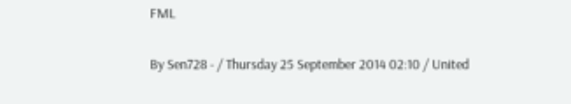FML

By Sen728 - / Thursday 25 September 2014 02:10 / United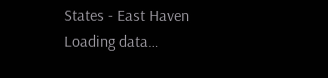States - East Haven
Loading data…